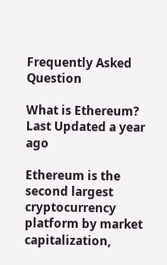Frequently Asked Question

What is Ethereum?
Last Updated a year ago

Ethereum is the second largest cryptocurrency platform by market capitalization,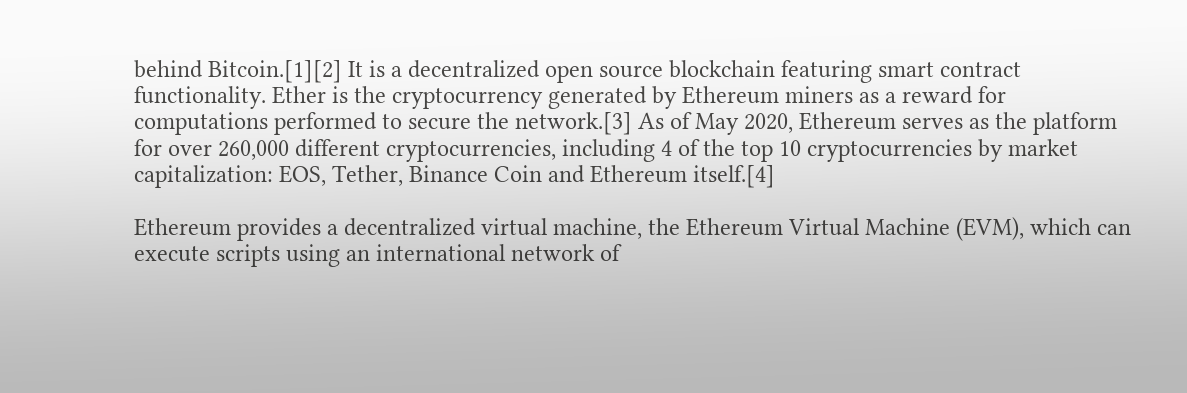behind Bitcoin.[1][2] It is a decentralized open source blockchain featuring smart contract functionality. Ether is the cryptocurrency generated by Ethereum miners as a reward for computations performed to secure the network.[3] As of May 2020, Ethereum serves as the platform for over 260,000 different cryptocurrencies, including 4 of the top 10 cryptocurrencies by market capitalization: EOS, Tether, Binance Coin and Ethereum itself.[4]

Ethereum provides a decentralized virtual machine, the Ethereum Virtual Machine (EVM), which can execute scripts using an international network of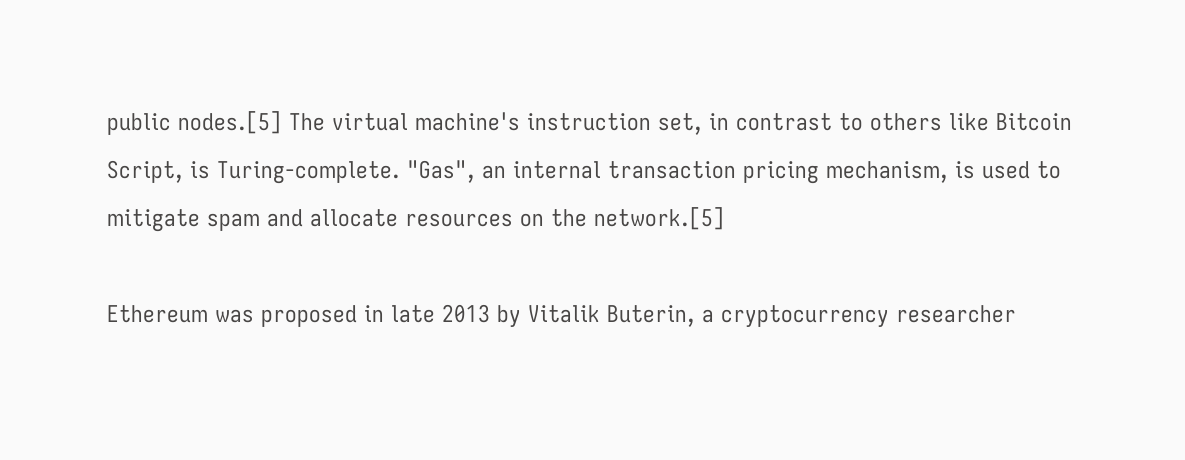public nodes.[5] The virtual machine's instruction set, in contrast to others like Bitcoin Script, is Turing-complete. "Gas", an internal transaction pricing mechanism, is used to mitigate spam and allocate resources on the network.[5]

Ethereum was proposed in late 2013 by Vitalik Buterin, a cryptocurrency researcher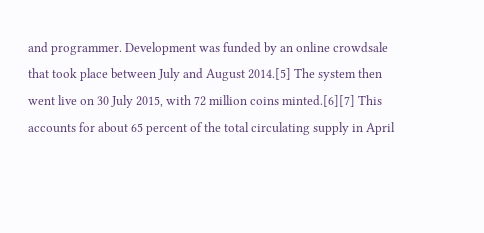and programmer. Development was funded by an online crowdsale that took place between July and August 2014.[5] The system then went live on 30 July 2015, with 72 million coins minted.[6][7] This accounts for about 65 percent of the total circulating supply in April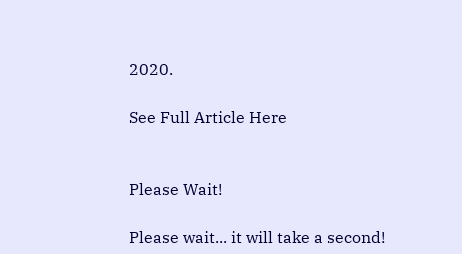2020.

See Full Article Here


Please Wait!

Please wait... it will take a second!